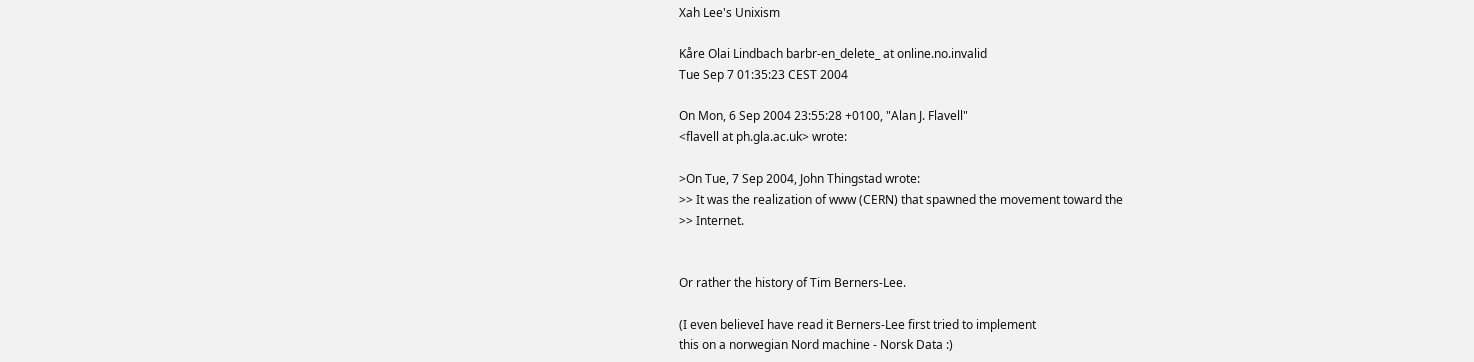Xah Lee's Unixism

Kåre Olai Lindbach barbr-en_delete_ at online.no.invalid
Tue Sep 7 01:35:23 CEST 2004

On Mon, 6 Sep 2004 23:55:28 +0100, "Alan J. Flavell"
<flavell at ph.gla.ac.uk> wrote:

>On Tue, 7 Sep 2004, John Thingstad wrote:
>> It was the realization of www (CERN) that spawned the movement toward the
>> Internet.


Or rather the history of Tim Berners-Lee.

(I even believeI have read it Berners-Lee first tried to implement
this on a norwegian Nord machine - Norsk Data :)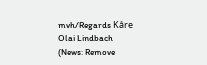mvh/Regards Kåre Olai Lindbach
(News: Remove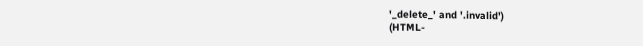'_delete_' and '.invalid')
(HTML-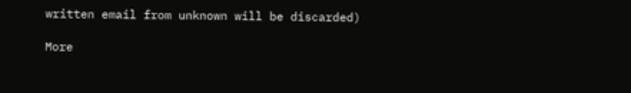written email from unknown will be discarded)

More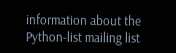information about the Python-list mailing list